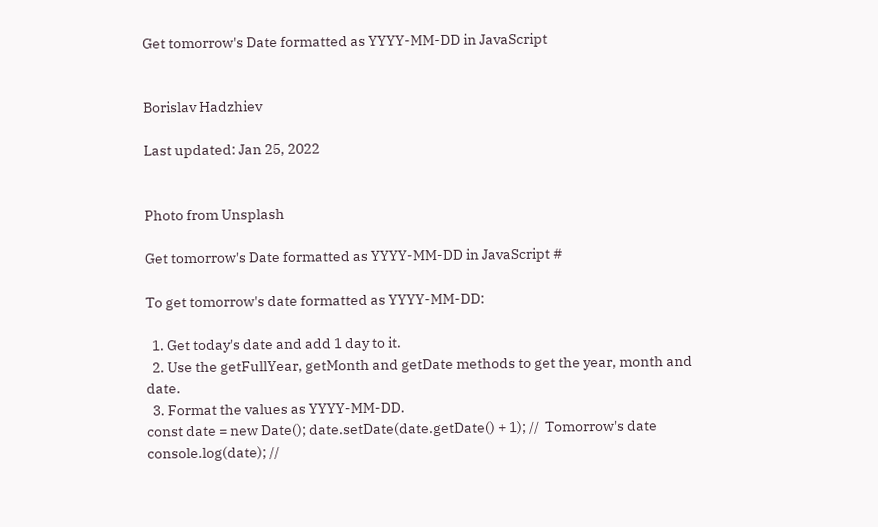Get tomorrow's Date formatted as YYYY-MM-DD in JavaScript


Borislav Hadzhiev

Last updated: Jan 25, 2022


Photo from Unsplash

Get tomorrow's Date formatted as YYYY-MM-DD in JavaScript #

To get tomorrow's date formatted as YYYY-MM-DD:

  1. Get today's date and add 1 day to it.
  2. Use the getFullYear, getMonth and getDate methods to get the year, month and date.
  3. Format the values as YYYY-MM-DD.
const date = new Date(); date.setDate(date.getDate() + 1); //  Tomorrow's date console.log(date); //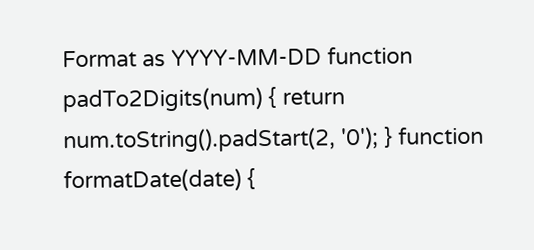Format as YYYY-MM-DD function padTo2Digits(num) { return num.toString().padStart(2, '0'); } function formatDate(date) {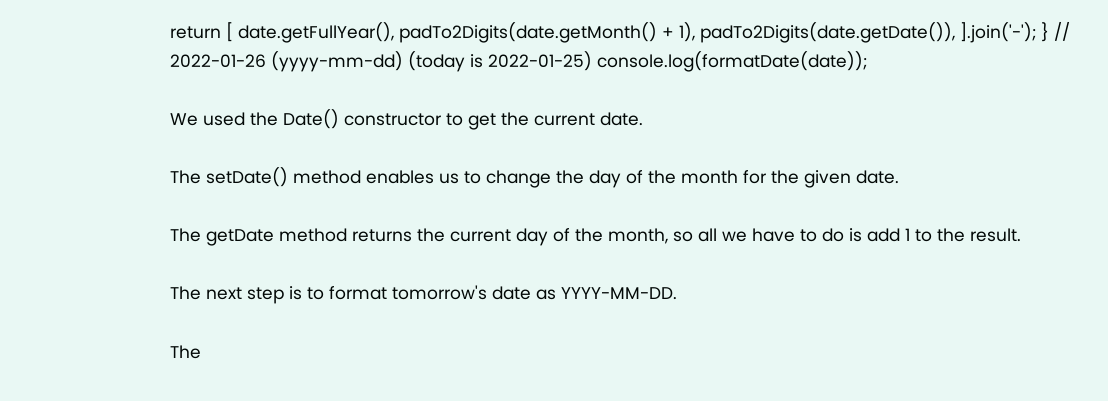return [ date.getFullYear(), padTo2Digits(date.getMonth() + 1), padTo2Digits(date.getDate()), ].join('-'); } //  2022-01-26 (yyyy-mm-dd) (today is 2022-01-25) console.log(formatDate(date));

We used the Date() constructor to get the current date.

The setDate() method enables us to change the day of the month for the given date.

The getDate method returns the current day of the month, so all we have to do is add 1 to the result.

The next step is to format tomorrow's date as YYYY-MM-DD.

The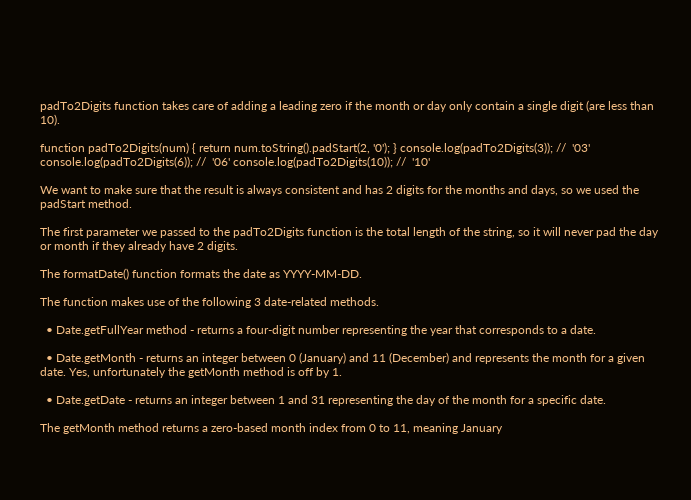padTo2Digits function takes care of adding a leading zero if the month or day only contain a single digit (are less than 10).

function padTo2Digits(num) { return num.toString().padStart(2, '0'); } console.log(padTo2Digits(3)); //  '03' console.log(padTo2Digits(6)); //  '06' console.log(padTo2Digits(10)); //  '10'

We want to make sure that the result is always consistent and has 2 digits for the months and days, so we used the padStart method.

The first parameter we passed to the padTo2Digits function is the total length of the string, so it will never pad the day or month if they already have 2 digits.

The formatDate() function formats the date as YYYY-MM-DD.

The function makes use of the following 3 date-related methods.

  • Date.getFullYear method - returns a four-digit number representing the year that corresponds to a date.

  • Date.getMonth - returns an integer between 0 (January) and 11 (December) and represents the month for a given date. Yes, unfortunately the getMonth method is off by 1.

  • Date.getDate - returns an integer between 1 and 31 representing the day of the month for a specific date.

The getMonth method returns a zero-based month index from 0 to 11, meaning January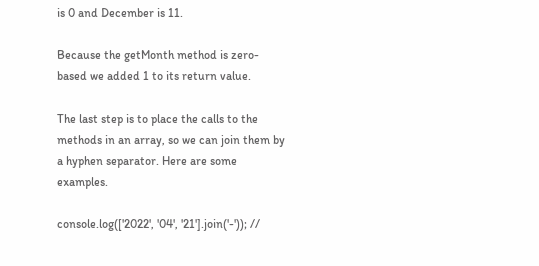is 0 and December is 11.

Because the getMonth method is zero-based we added 1 to its return value.

The last step is to place the calls to the methods in an array, so we can join them by a hyphen separator. Here are some examples.

console.log(['2022', '04', '21'].join('-')); //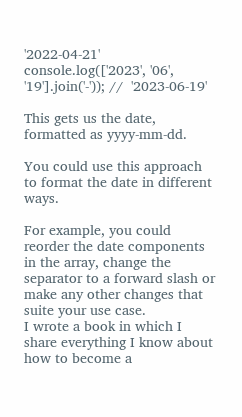'2022-04-21' console.log(['2023', '06', '19'].join('-')); //  '2023-06-19'

This gets us the date, formatted as yyyy-mm-dd.

You could use this approach to format the date in different ways.

For example, you could reorder the date components in the array, change the separator to a forward slash or make any other changes that suite your use case.
I wrote a book in which I share everything I know about how to become a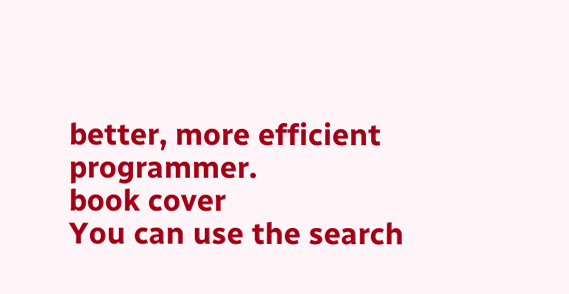better, more efficient programmer.
book cover
You can use the search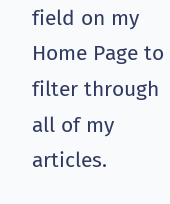field on my Home Page to filter through all of my articles.